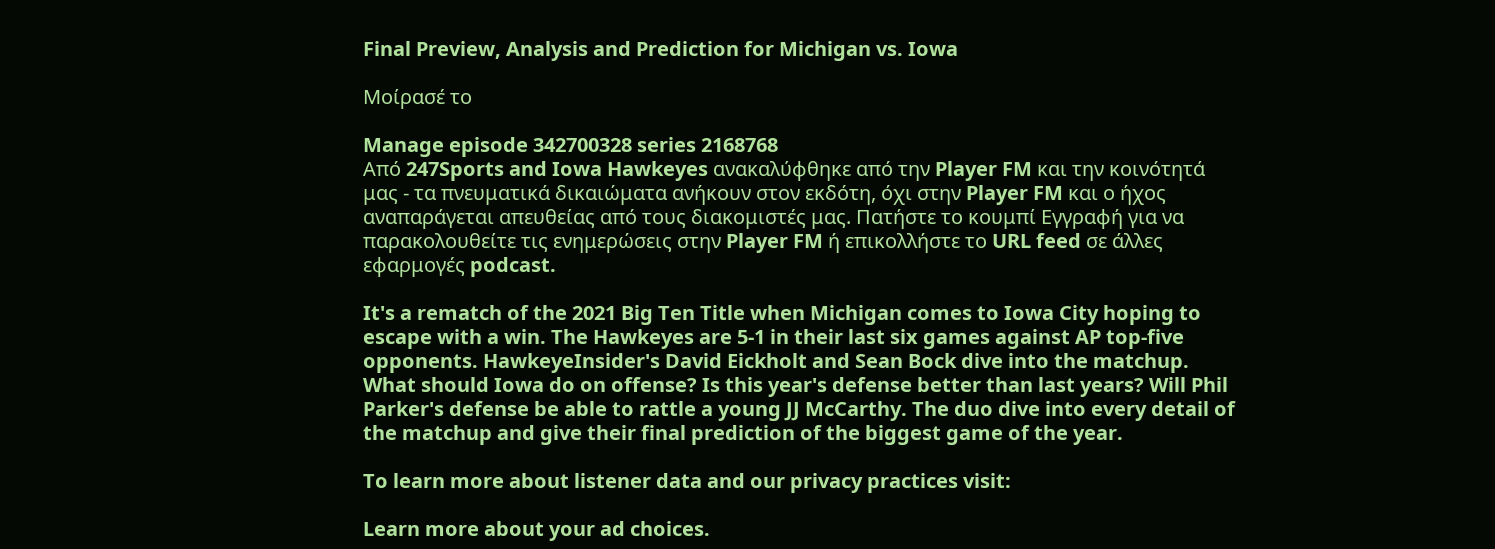Final Preview, Analysis and Prediction for Michigan vs. Iowa

Μοίρασέ το

Manage episode 342700328 series 2168768
Από 247Sports and Iowa Hawkeyes ανακαλύφθηκε από την Player FM και την κοινότητά μας - τα πνευματικά δικαιώματα ανήκουν στον εκδότη, όχι στην Player FM και ο ήχος αναπαράγεται απευθείας από τους διακομιστές μας. Πατήστε το κουμπί Εγγραφή για να παρακολουθείτε τις ενημερώσεις στην Player FM ή επικολλήστε το URL feed σε άλλες εφαρμογές podcast.

It's a rematch of the 2021 Big Ten Title when Michigan comes to Iowa City hoping to escape with a win. The Hawkeyes are 5-1 in their last six games against AP top-five opponents. HawkeyeInsider's David Eickholt and Sean Bock dive into the matchup. What should Iowa do on offense? Is this year's defense better than last years? Will Phil Parker's defense be able to rattle a young JJ McCarthy. The duo dive into every detail of the matchup and give their final prediction of the biggest game of the year.

To learn more about listener data and our privacy practices visit:

Learn more about your ad choices.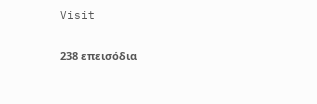Visit

238 επεισόδια